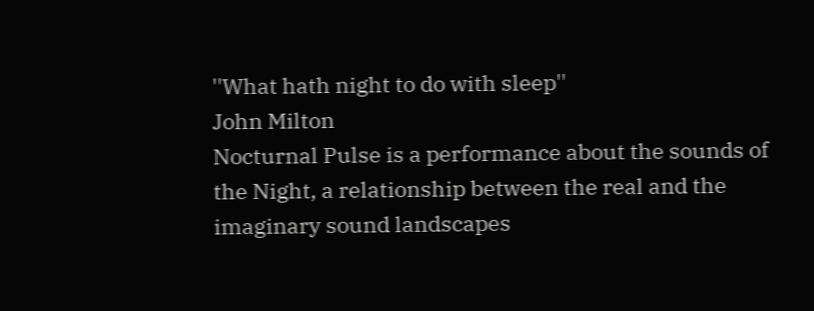''What hath night to do with sleep''
John Milton
Nocturnal Pulse is a performance about the sounds of the Night, a relationship between the real and the imaginary sound landscapes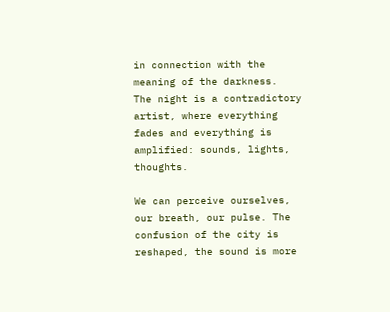in connection with the meaning of the darkness.
The night is a contradictory artist, where everything fades and everything is amplified: sounds, lights, thoughts.

We can perceive ourselves, our breath, our pulse. The confusion of the city is reshaped, the sound is more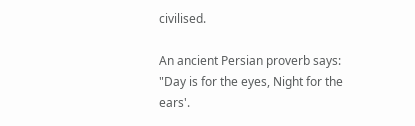civilised.

An ancient Persian proverb says:
"Day is for the eyes, Night for the ears'.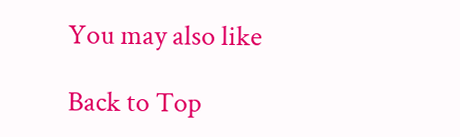You may also like

Back to Top